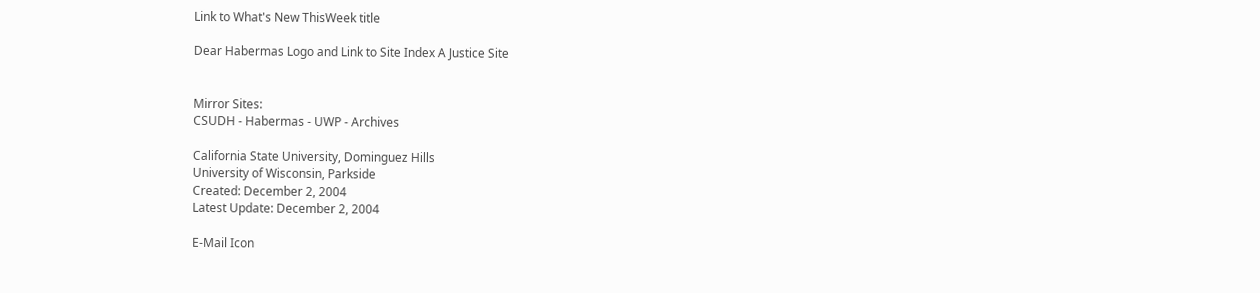Link to What's New ThisWeek title

Dear Habermas Logo and Link to Site Index A Justice Site


Mirror Sites:
CSUDH - Habermas - UWP - Archives

California State University, Dominguez Hills
University of Wisconsin, Parkside
Created: December 2, 2004
Latest Update: December 2, 2004

E-Mail Icon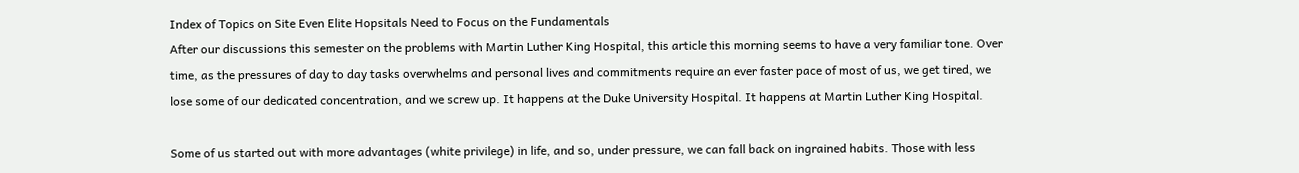Index of Topics on Site Even Elite Hopsitals Need to Focus on the Fundamentals
After our discussions this semester on the problems with Martin Luther King Hospital, this article this morning seems to have a very familiar tone. Over time, as the pressures of day to day tasks overwhelms and personal lives and commitments require an ever faster pace of most of us, we get tired, we lose some of our dedicated concentration, and we screw up. It happens at the Duke University Hospital. It happens at Martin Luther King Hospital.

Some of us started out with more advantages (white privilege) in life, and so, under pressure, we can fall back on ingrained habits. Those with less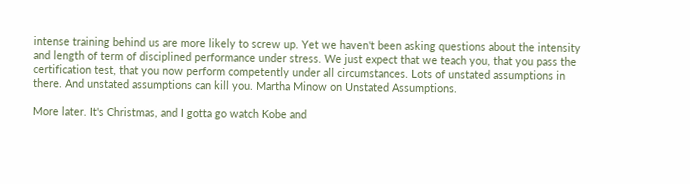intense training behind us are more likely to screw up. Yet we haven't been asking questions about the intensity and length of term of disciplined performance under stress. We just expect that we teach you, that you pass the certification test, that you now perform competently under all circumstances. Lots of unstated assumptions in there. And unstated assumptions can kill you. Martha Minow on Unstated Assumptions.

More later. It's Christmas, and I gotta go watch Kobe and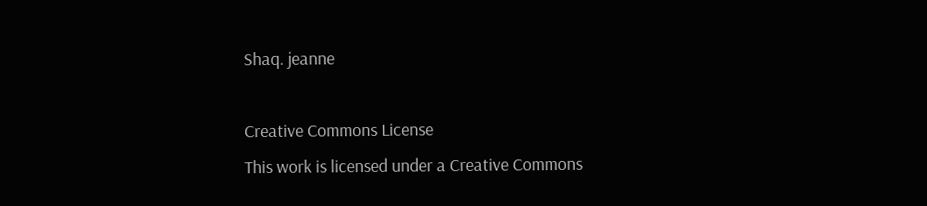Shaq. jeanne

Creative Commons License
This work is licensed under a Creative Commons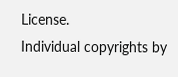License.
Individual copyrights by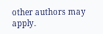other authors may apply.